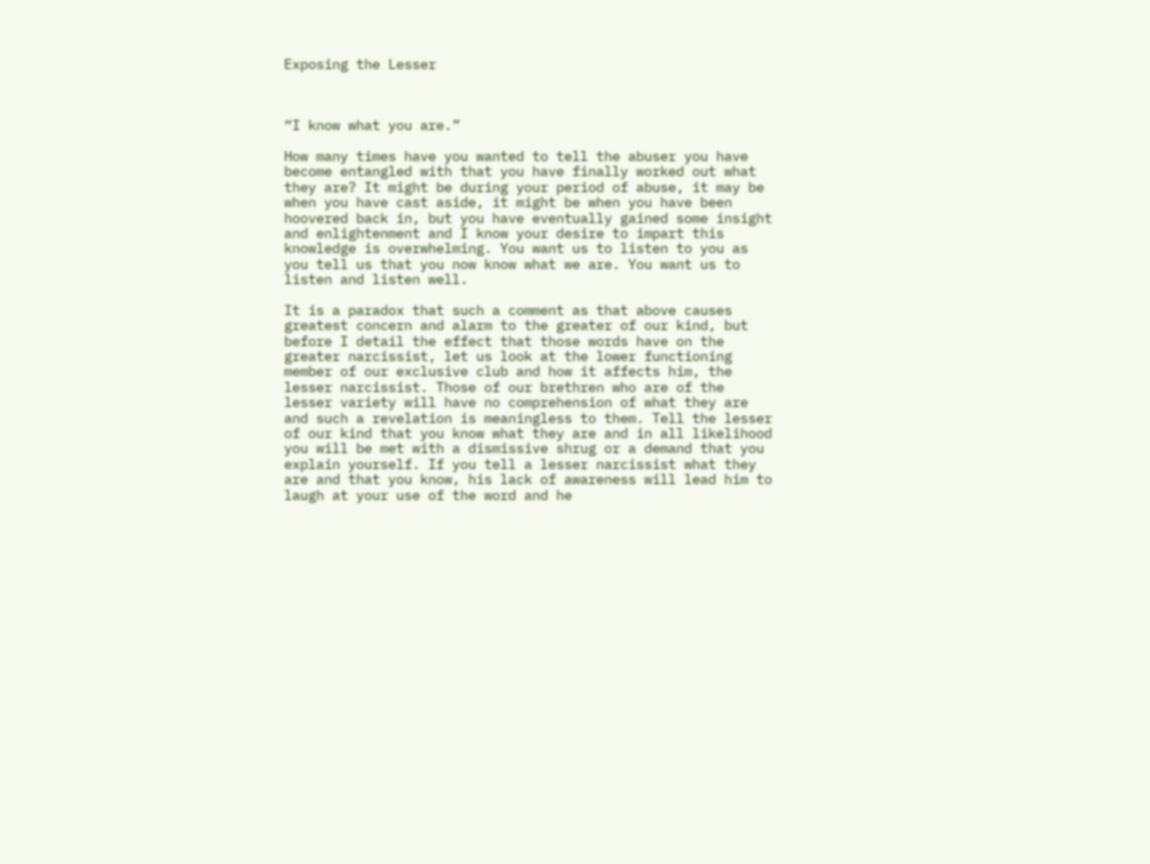Exposing the Lesser



“I know what you are.”

How many times have you wanted to tell the abuser you have become entangled with that you have finally worked out what they are? It might be during your period of abuse, it may be when you have cast aside, it might be when you have been hoovered back in, but you have eventually gained some insight and enlightenment and I know your desire to impart this knowledge is overwhelming. You want us to listen to you as you tell us that you now know what we are. You want us to listen and listen well.

It is a paradox that such a comment as that above causes greatest concern and alarm to the greater of our kind, but before I detail the effect that those words have on the greater narcissist, let us look at the lower functioning member of our exclusive club and how it affects him, the lesser narcissist. Those of our brethren who are of the lesser variety will have no comprehension of what they are and such a revelation is meaningless to them. Tell the lesser of our kind that you know what they are and in all likelihood you will be met with a dismissive shrug or a demand that you explain yourself. If you tell a lesser narcissist what they are and that you know, his lack of awareness will lead him to laugh at your use of the word and he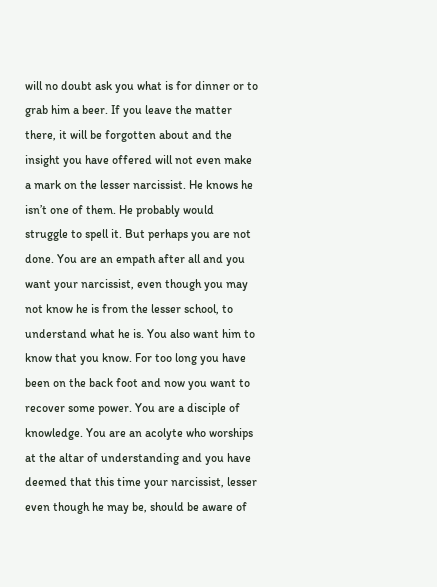will no doubt ask you what is for dinner or to grab him a beer. If you leave the matter there, it will be forgotten about and the insight you have offered will not even make a mark on the lesser narcissist. He knows he isn’t one of them. He probably would struggle to spell it. But perhaps you are not done. You are an empath after all and you want your narcissist, even though you may not know he is from the lesser school, to understand what he is. You also want him to know that you know. For too long you have been on the back foot and now you want to recover some power. You are a disciple of knowledge. You are an acolyte who worships at the altar of understanding and you have deemed that this time your narcissist, lesser even though he may be, should be aware of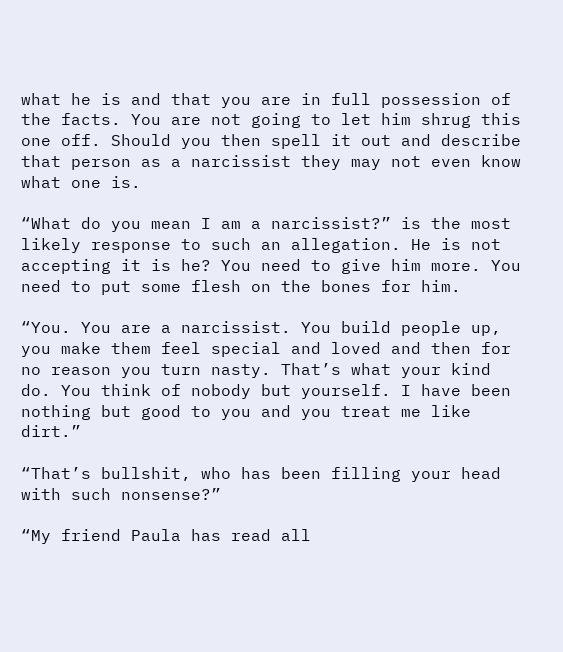what he is and that you are in full possession of the facts. You are not going to let him shrug this one off. Should you then spell it out and describe that person as a narcissist they may not even know what one is.

“What do you mean I am a narcissist?” is the most likely response to such an allegation. He is not accepting it is he? You need to give him more. You need to put some flesh on the bones for him.

“You. You are a narcissist. You build people up, you make them feel special and loved and then for no reason you turn nasty. That’s what your kind do. You think of nobody but yourself. I have been nothing but good to you and you treat me like dirt.”

“That’s bullshit, who has been filling your head with such nonsense?”

“My friend Paula has read all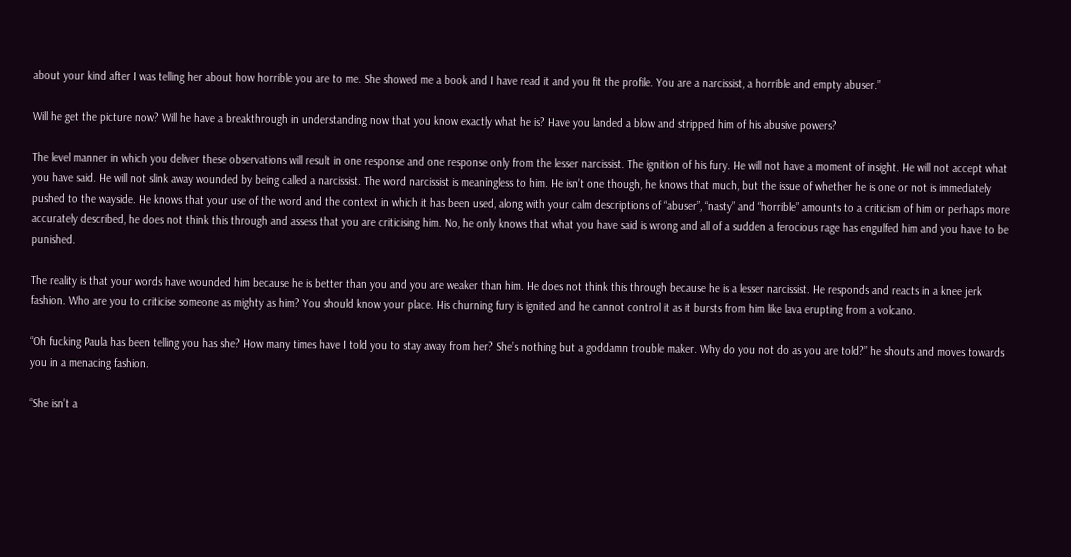about your kind after I was telling her about how horrible you are to me. She showed me a book and I have read it and you fit the profile. You are a narcissist, a horrible and empty abuser.”

Will he get the picture now? Will he have a breakthrough in understanding now that you know exactly what he is? Have you landed a blow and stripped him of his abusive powers?

The level manner in which you deliver these observations will result in one response and one response only from the lesser narcissist. The ignition of his fury. He will not have a moment of insight. He will not accept what you have said. He will not slink away wounded by being called a narcissist. The word narcissist is meaningless to him. He isn’t one though, he knows that much, but the issue of whether he is one or not is immediately pushed to the wayside. He knows that your use of the word and the context in which it has been used, along with your calm descriptions of “abuser”, “nasty” and “horrible” amounts to a criticism of him or perhaps more accurately described, he does not think this through and assess that you are criticising him. No, he only knows that what you have said is wrong and all of a sudden a ferocious rage has engulfed him and you have to be punished.

The reality is that your words have wounded him because he is better than you and you are weaker than him. He does not think this through because he is a lesser narcissist. He responds and reacts in a knee jerk fashion. Who are you to criticise someone as mighty as him? You should know your place. His churning fury is ignited and he cannot control it as it bursts from him like lava erupting from a volcano.

“Oh fucking Paula has been telling you has she? How many times have I told you to stay away from her? She’s nothing but a goddamn trouble maker. Why do you not do as you are told?” he shouts and moves towards you in a menacing fashion.

“She isn’t a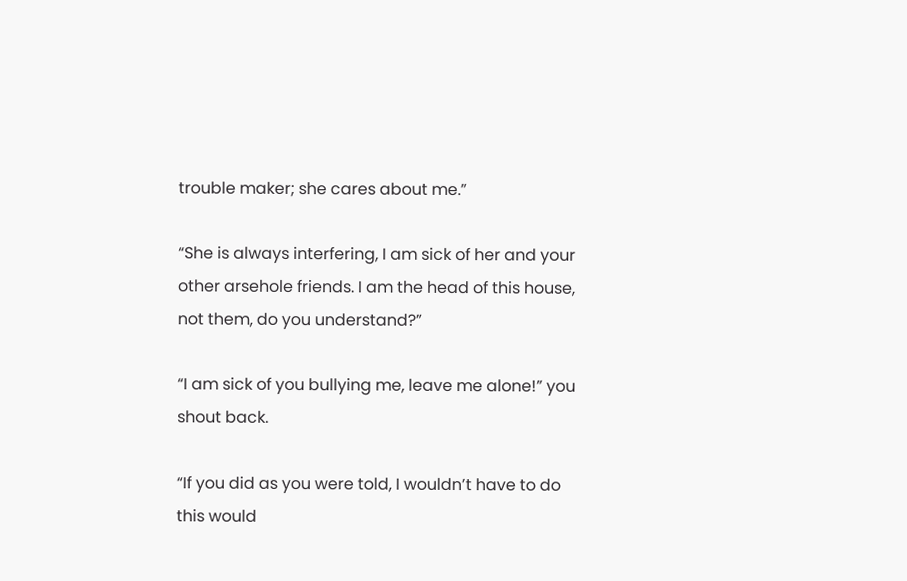trouble maker; she cares about me.”

“She is always interfering, I am sick of her and your other arsehole friends. I am the head of this house, not them, do you understand?”

“I am sick of you bullying me, leave me alone!” you shout back.

“If you did as you were told, I wouldn’t have to do this would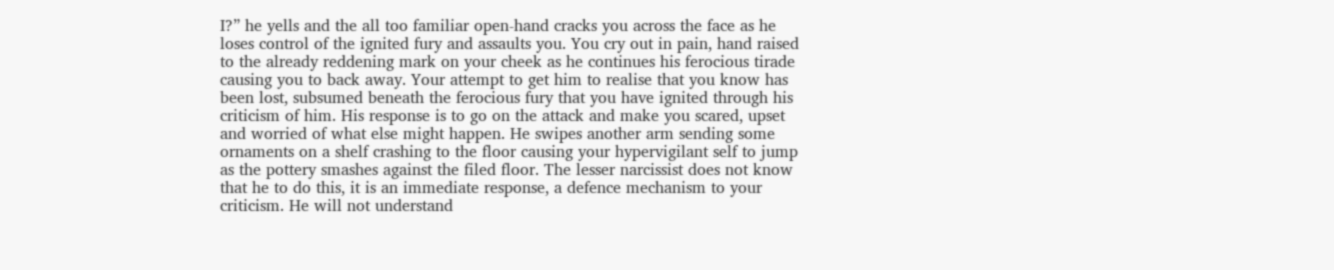I?” he yells and the all too familiar open-hand cracks you across the face as he loses control of the ignited fury and assaults you. You cry out in pain, hand raised to the already reddening mark on your cheek as he continues his ferocious tirade causing you to back away. Your attempt to get him to realise that you know has been lost, subsumed beneath the ferocious fury that you have ignited through his criticism of him. His response is to go on the attack and make you scared, upset and worried of what else might happen. He swipes another arm sending some ornaments on a shelf crashing to the floor causing your hypervigilant self to jump as the pottery smashes against the filed floor. The lesser narcissist does not know that he to do this, it is an immediate response, a defence mechanism to your criticism. He will not understand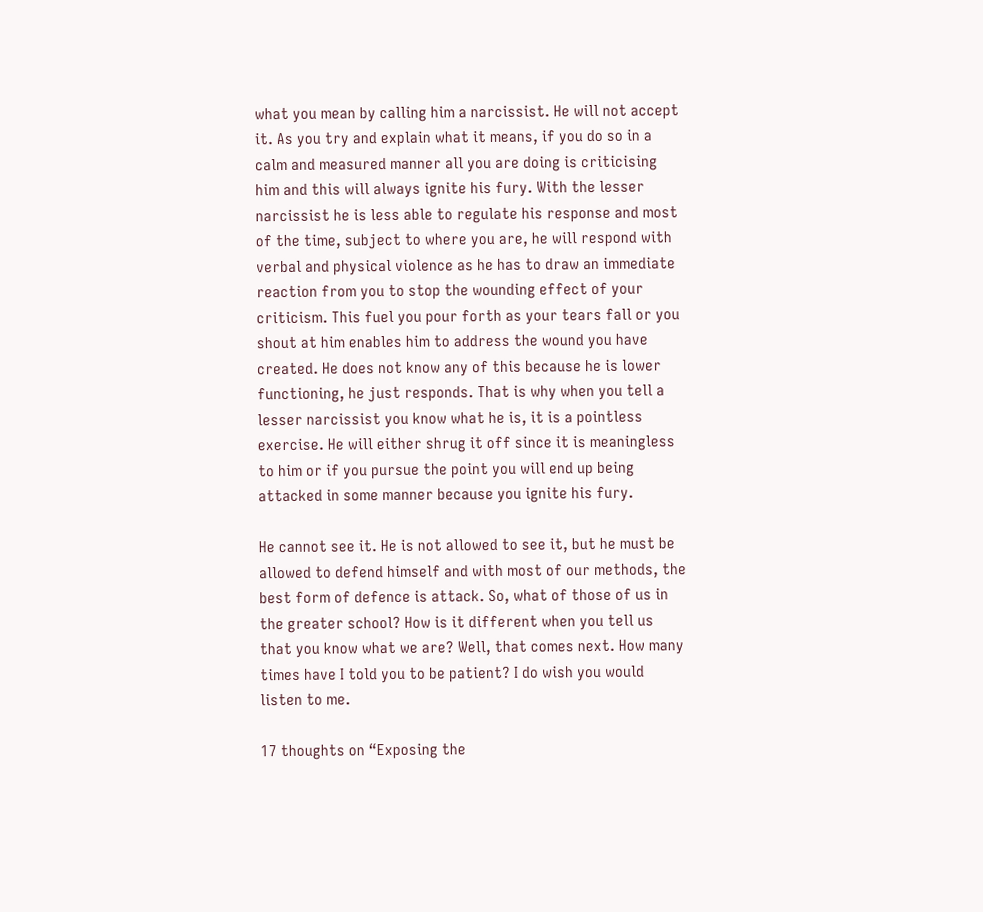what you mean by calling him a narcissist. He will not accept it. As you try and explain what it means, if you do so in a calm and measured manner all you are doing is criticising him and this will always ignite his fury. With the lesser narcissist he is less able to regulate his response and most of the time, subject to where you are, he will respond with verbal and physical violence as he has to draw an immediate reaction from you to stop the wounding effect of your criticism. This fuel you pour forth as your tears fall or you shout at him enables him to address the wound you have created. He does not know any of this because he is lower functioning, he just responds. That is why when you tell a lesser narcissist you know what he is, it is a pointless exercise. He will either shrug it off since it is meaningless to him or if you pursue the point you will end up being attacked in some manner because you ignite his fury.

He cannot see it. He is not allowed to see it, but he must be allowed to defend himself and with most of our methods, the best form of defence is attack. So, what of those of us in the greater school? How is it different when you tell us that you know what we are? Well, that comes next. How many times have I told you to be patient? I do wish you would listen to me.

17 thoughts on “Exposing the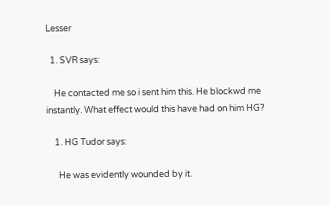Lesser

  1. SVR says:

    He contacted me so i sent him this. He blockwd me instantly. What effect would this have had on him HG?

    1. HG Tudor says:

      He was evidently wounded by it.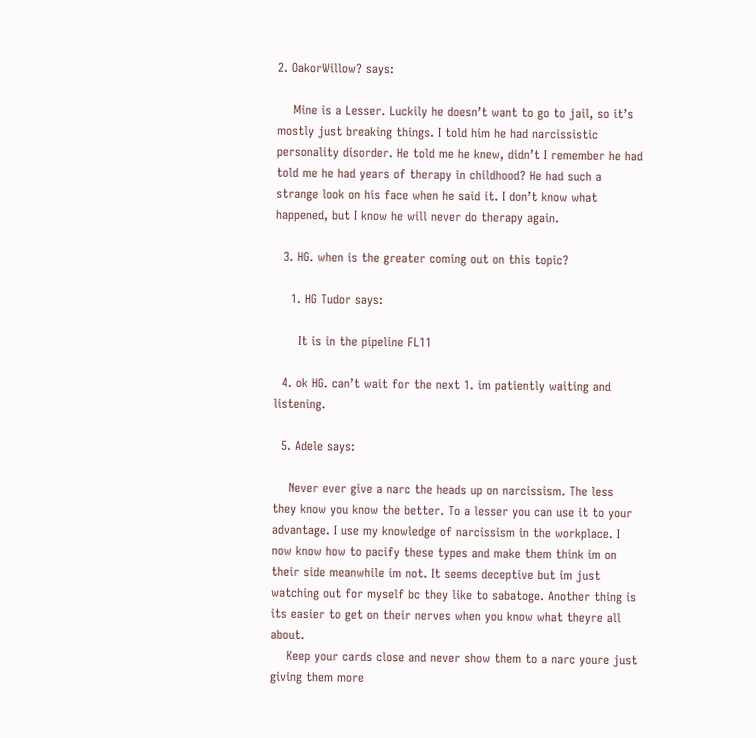2. OakorWillow? says:

    Mine is a Lesser. Luckily he doesn’t want to go to jail, so it’s mostly just breaking things. I told him he had narcissistic personality disorder. He told me he knew, didn’t I remember he had told me he had years of therapy in childhood? He had such a strange look on his face when he said it. I don’t know what happened, but I know he will never do therapy again.

  3. HG. when is the greater coming out on this topic?

    1. HG Tudor says:

      It is in the pipeline FL11

  4. ok HG. can’t wait for the next 1. im patiently waiting and listening.

  5. Adele says:

    Never ever give a narc the heads up on narcissism. The less they know you know the better. To a lesser you can use it to your advantage. I use my knowledge of narcissism in the workplace. I now know how to pacify these types and make them think im on their side meanwhile im not. It seems deceptive but im just watching out for myself bc they like to sabatoge. Another thing is its easier to get on their nerves when you know what theyre all about.
    Keep your cards close and never show them to a narc youre just giving them more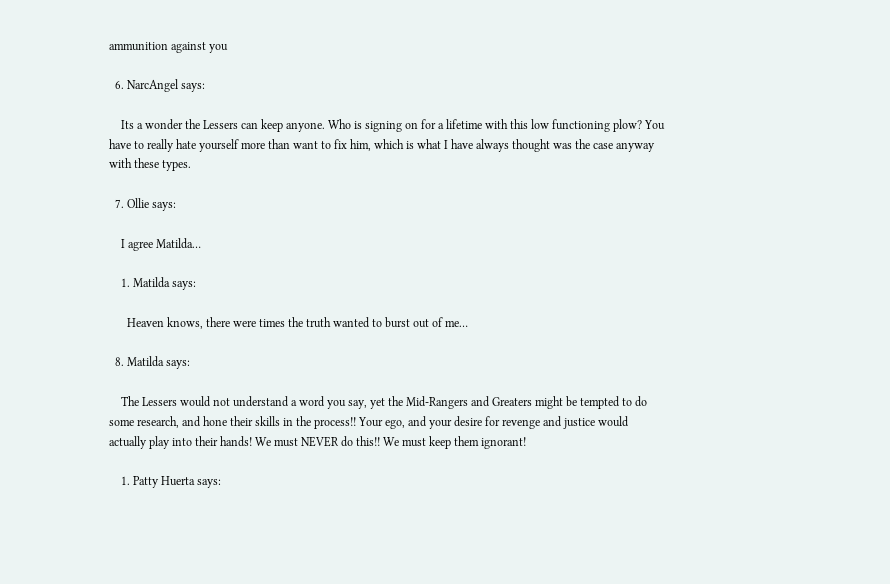ammunition against you

  6. NarcAngel says:

    Its a wonder the Lessers can keep anyone. Who is signing on for a lifetime with this low functioning plow? You have to really hate yourself more than want to fix him, which is what I have always thought was the case anyway with these types.

  7. Ollie says:

    I agree Matilda…

    1. Matilda says:

      Heaven knows, there were times the truth wanted to burst out of me…

  8. Matilda says:

    The Lessers would not understand a word you say, yet the Mid-Rangers and Greaters might be tempted to do some research, and hone their skills in the process!! Your ego, and your desire for revenge and justice would actually play into their hands! We must NEVER do this!! We must keep them ignorant!

    1. Patty Huerta says: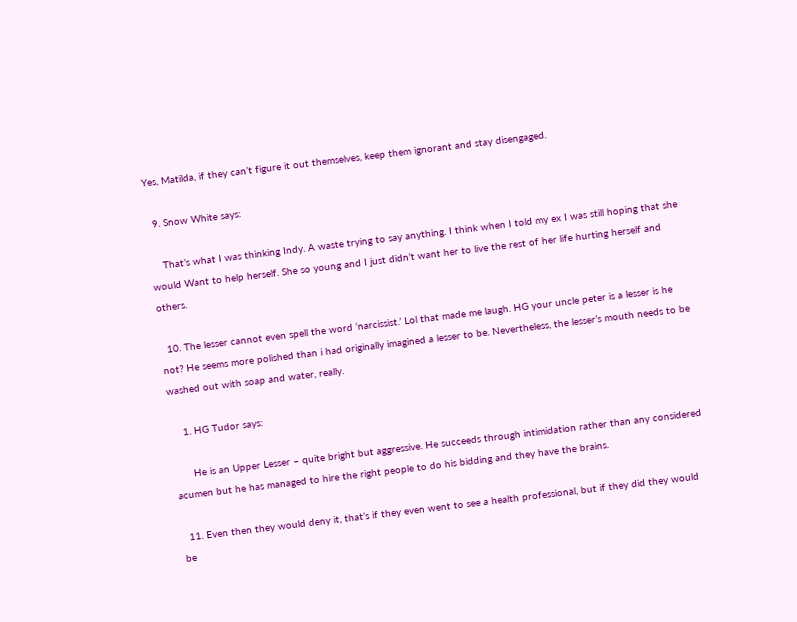Yes, Matilda, if they can’t figure it out themselves, keep them ignorant and stay disengaged.

  9. Snow White says:

    That’s what I was thinking Indy. A waste trying to say anything. I think when I told my ex I was still hoping that she would Want to help herself. She so young and I just didn’t want her to live the rest of her life hurting herself and others.

  10. The lesser cannot even spell the word ‘narcissist.’ Lol that made me laugh. HG your uncle peter is a lesser is he not? He seems more polished than i had originally imagined a lesser to be. Nevertheless, the lesser’s mouth needs to be washed out with soap and water, really.

    1. HG Tudor says:

      He is an Upper Lesser – quite bright but aggressive. He succeeds through intimidation rather than any considered acumen but he has managed to hire the right people to do his bidding and they have the brains.

  11. Even then they would deny it, that’s if they even went to see a health professional, but if they did they would be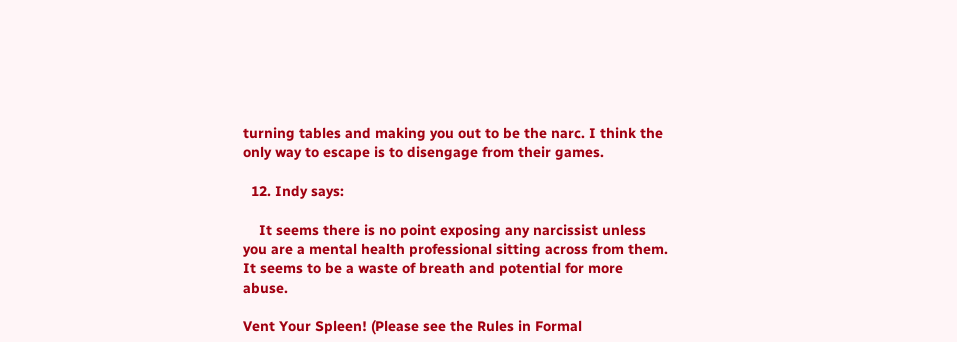turning tables and making you out to be the narc. I think the only way to escape is to disengage from their games.

  12. Indy says:

    It seems there is no point exposing any narcissist unless you are a mental health professional sitting across from them. It seems to be a waste of breath and potential for more abuse.

Vent Your Spleen! (Please see the Rules in Formal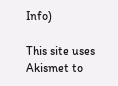Info)

This site uses Akismet to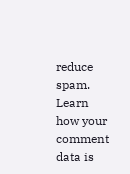reduce spam. Learn how your comment data is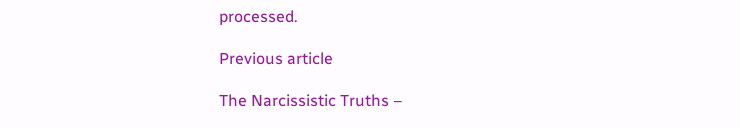processed.

Previous article

The Narcissistic Truths –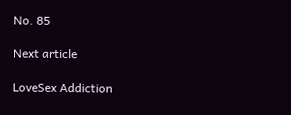No. 85

Next article

LoveSex Addiction